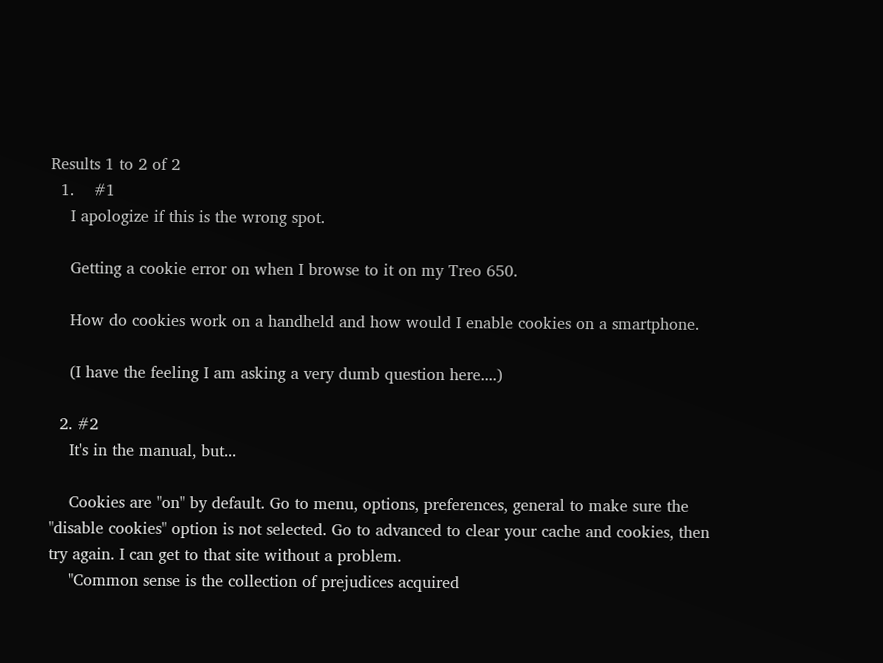Results 1 to 2 of 2
  1.    #1
    I apologize if this is the wrong spot.

    Getting a cookie error on when I browse to it on my Treo 650.

    How do cookies work on a handheld and how would I enable cookies on a smartphone.

    (I have the feeling I am asking a very dumb question here....)

  2. #2
    It's in the manual, but...

    Cookies are "on" by default. Go to menu, options, preferences, general to make sure the "disable cookies" option is not selected. Go to advanced to clear your cache and cookies, then try again. I can get to that site without a problem.
    "Common sense is the collection of prejudices acquired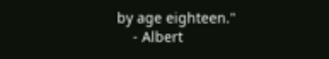by age eighteen."
    - Albert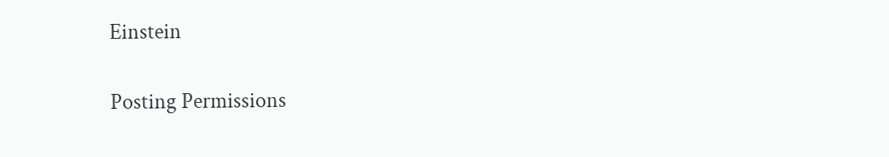Einstein

Posting Permissions